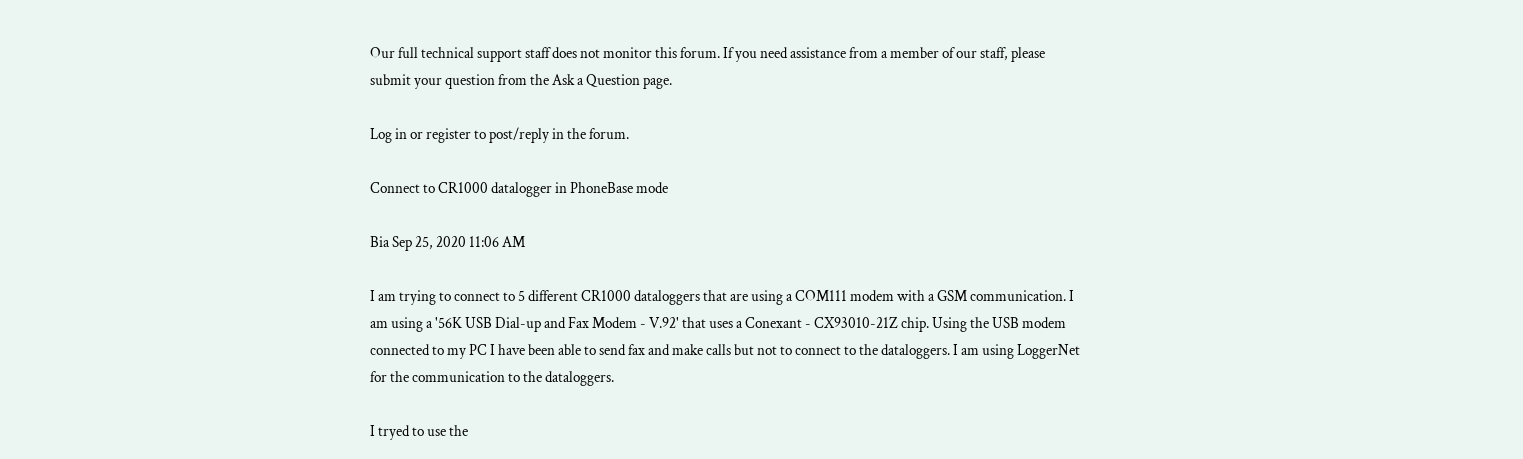Our full technical support staff does not monitor this forum. If you need assistance from a member of our staff, please submit your question from the Ask a Question page.

Log in or register to post/reply in the forum.

Connect to CR1000 datalogger in PhoneBase mode

Bia Sep 25, 2020 11:06 AM

I am trying to connect to 5 different CR1000 dataloggers that are using a COM111 modem with a GSM communication. I am using a '56K USB Dial-up and Fax Modem - V.92' that uses a Conexant - CX93010-21Z chip. Using the USB modem connected to my PC I have been able to send fax and make calls but not to connect to the dataloggers. I am using LoggerNet for the communication to the dataloggers.

I tryed to use the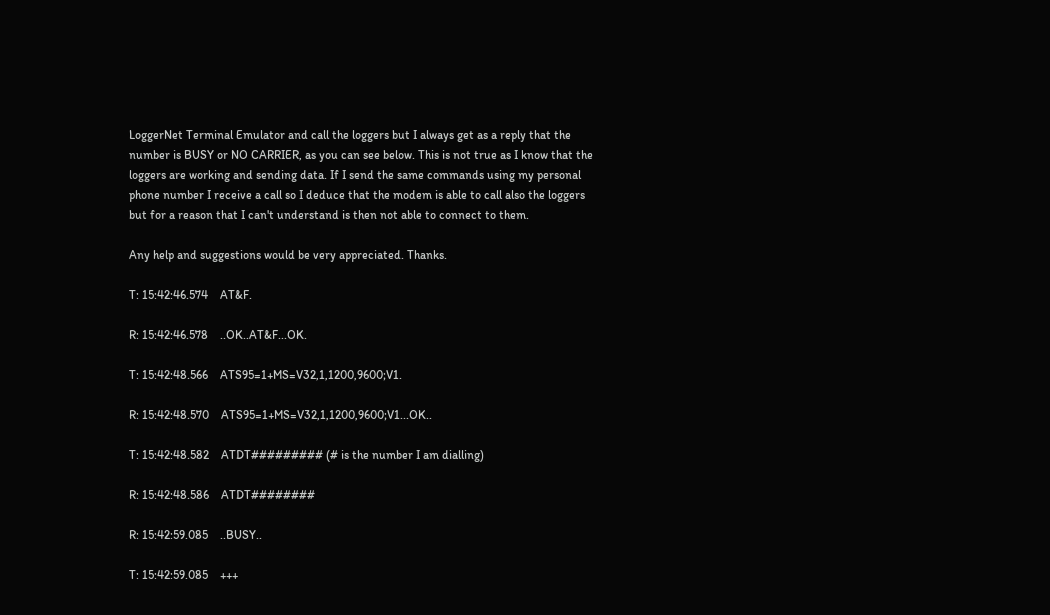LoggerNet Terminal Emulator and call the loggers but I always get as a reply that the number is BUSY or NO CARRIER, as you can see below. This is not true as I know that the loggers are working and sending data. If I send the same commands using my personal phone number I receive a call so I deduce that the modem is able to call also the loggers but for a reason that I can't understand is then not able to connect to them.

Any help and suggestions would be very appreciated. Thanks.

T: 15:42:46.574    AT&F.

R: 15:42:46.578    ..OK..AT&F...OK.

T: 15:42:48.566    ATS95=1+MS=V32,1,1200,9600;V1.

R: 15:42:48.570    ATS95=1+MS=V32,1,1200,9600;V1...OK..

T: 15:42:48.582    ATDT######### (# is the number I am dialling)

R: 15:42:48.586    ATDT########

R: 15:42:59.085    ..BUSY..

T: 15:42:59.085    +++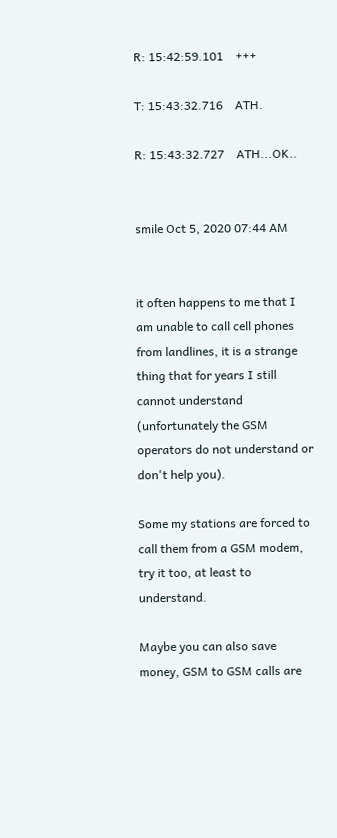R: 15:42:59.101    +++

T: 15:43:32.716    ATH.

R: 15:43:32.727    ATH...OK..


smile Oct 5, 2020 07:44 AM


it often happens to me that I am unable to call cell phones from landlines, it is a strange thing that for years I still cannot understand (unfortunately the GSM operators do not understand or don't help you).

Some my stations are forced to call them from a GSM modem, try it too, at least to understand.

Maybe you can also save money, GSM to GSM calls are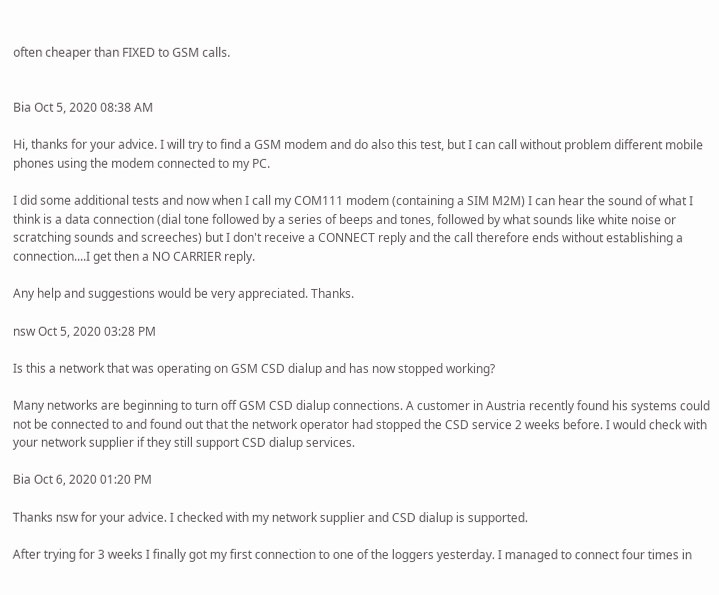often cheaper than FIXED to GSM calls.


Bia Oct 5, 2020 08:38 AM

Hi, thanks for your advice. I will try to find a GSM modem and do also this test, but I can call without problem different mobile phones using the modem connected to my PC.

I did some additional tests and now when I call my COM111 modem (containing a SIM M2M) I can hear the sound of what I think is a data connection (dial tone followed by a series of beeps and tones, followed by what sounds like white noise or scratching sounds and screeches) but I don't receive a CONNECT reply and the call therefore ends without establishing a connection....I get then a NO CARRIER reply.

Any help and suggestions would be very appreciated. Thanks.

nsw Oct 5, 2020 03:28 PM

Is this a network that was operating on GSM CSD dialup and has now stopped working?

Many networks are beginning to turn off GSM CSD dialup connections. A customer in Austria recently found his systems could not be connected to and found out that the network operator had stopped the CSD service 2 weeks before. I would check with your network supplier if they still support CSD dialup services.

Bia Oct 6, 2020 01:20 PM

Thanks nsw for your advice. I checked with my network supplier and CSD dialup is supported.

After trying for 3 weeks I finally got my first connection to one of the loggers yesterday. I managed to connect four times in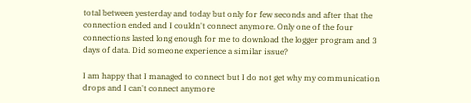total between yesterday and today but only for few seconds and after that the connection ended and I couldn't connect anymore. Only one of the four connections lasted long enough for me to download the logger program and 3 days of data. Did someone experience a similar issue?

I am happy that I managed to connect but I do not get why my communication drops and I can't connect anymore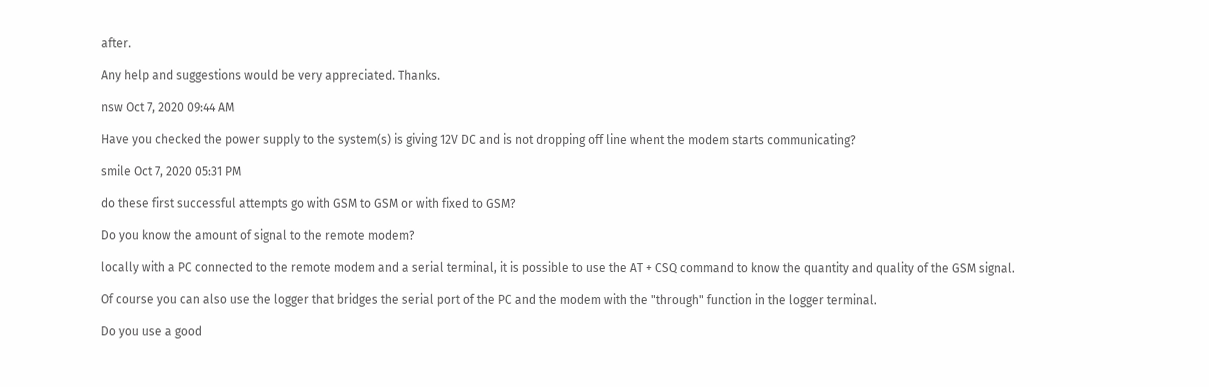after.

Any help and suggestions would be very appreciated. Thanks.

nsw Oct 7, 2020 09:44 AM

Have you checked the power supply to the system(s) is giving 12V DC and is not dropping off line whent the modem starts communicating?

smile Oct 7, 2020 05:31 PM

do these first successful attempts go with GSM to GSM or with fixed to GSM?

Do you know the amount of signal to the remote modem?

locally with a PC connected to the remote modem and a serial terminal, it is possible to use the AT + CSQ command to know the quantity and quality of the GSM signal.

Of course you can also use the logger that bridges the serial port of the PC and the modem with the "through" function in the logger terminal.

Do you use a good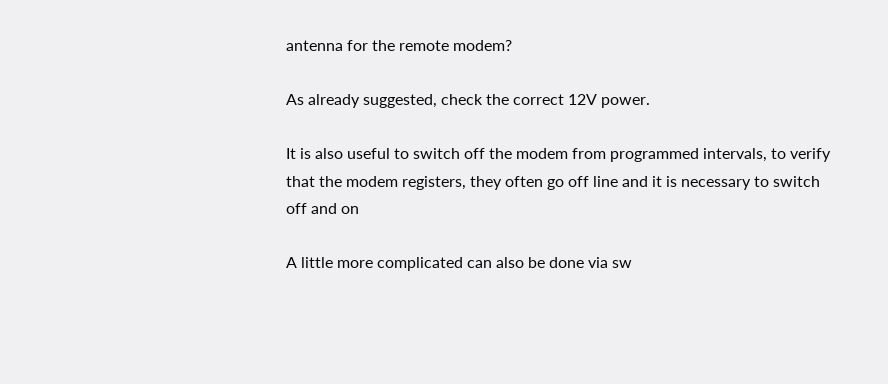antenna for the remote modem?

As already suggested, check the correct 12V power.

It is also useful to switch off the modem from programmed intervals, to verify that the modem registers, they often go off line and it is necessary to switch off and on

A little more complicated can also be done via sw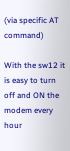(via specific AT command)

With the sw12 it is easy to turn off and ON the modem every hour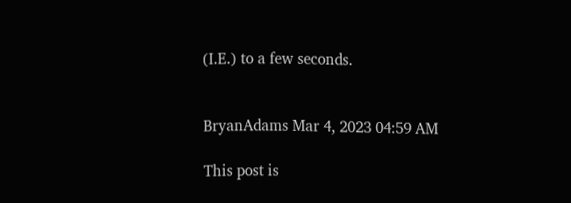(I.E.) to a few seconds.


BryanAdams Mar 4, 2023 04:59 AM

This post is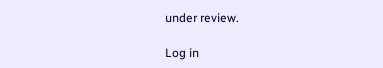under review.

Log in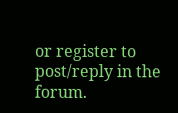or register to post/reply in the forum.